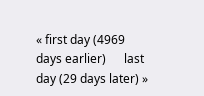« first day (4969 days earlier)      last day (29 days later) »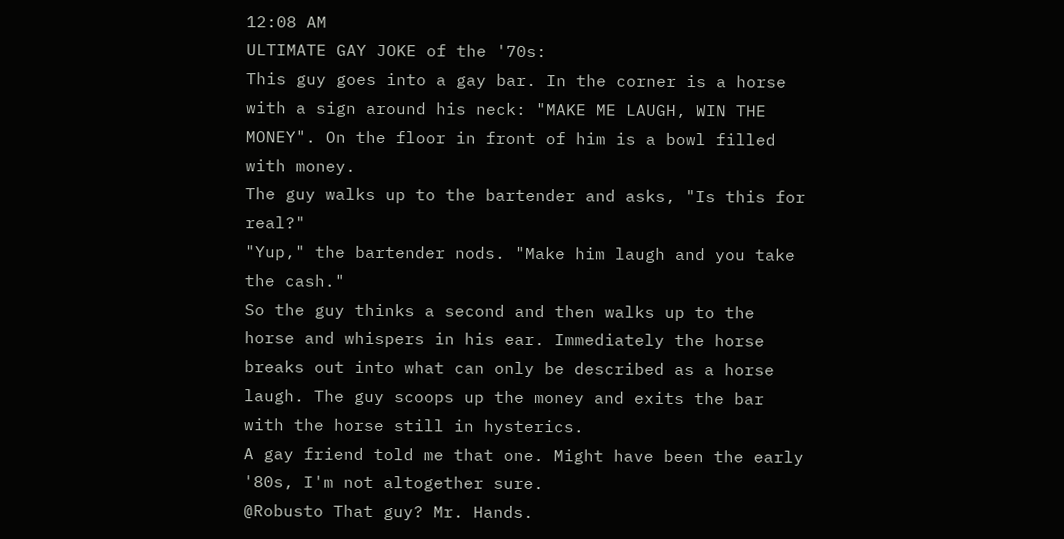12:08 AM
ULTIMATE GAY JOKE of the '70s:
This guy goes into a gay bar. In the corner is a horse with a sign around his neck: "MAKE ME LAUGH, WIN THE MONEY". On the floor in front of him is a bowl filled with money.
The guy walks up to the bartender and asks, "Is this for real?"
"Yup," the bartender nods. "Make him laugh and you take the cash."
So the guy thinks a second and then walks up to the horse and whispers in his ear. Immediately the horse breaks out into what can only be described as a horse laugh. The guy scoops up the money and exits the bar with the horse still in hysterics.
A gay friend told me that one. Might have been the early '80s, I'm not altogether sure.
@Robusto That guy? Mr. Hands.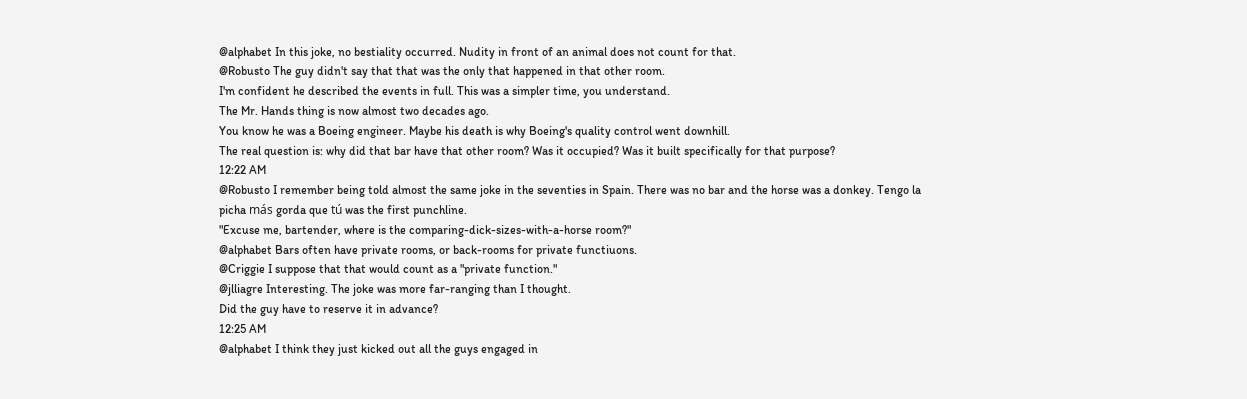@alphabet In this joke, no bestiality occurred. Nudity in front of an animal does not count for that.
@Robusto The guy didn't say that that was the only that happened in that other room.
I'm confident he described the events in full. This was a simpler time, you understand.
The Mr. Hands thing is now almost two decades ago.
You know he was a Boeing engineer. Maybe his death is why Boeing's quality control went downhill.
The real question is: why did that bar have that other room? Was it occupied? Was it built specifically for that purpose?
12:22 AM
@Robusto I remember being told almost the same joke in the seventies in Spain. There was no bar and the horse was a donkey. Tengo la picha más gorda que tú was the first punchline.
"Excuse me, bartender, where is the comparing-dick-sizes-with-a-horse room?"
@alphabet Bars often have private rooms, or back-rooms for private functiuons.
@Criggie I suppose that that would count as a "private function."
@jlliagre Interesting. The joke was more far-ranging than I thought.
Did the guy have to reserve it in advance?
12:25 AM
@alphabet I think they just kicked out all the guys engaged in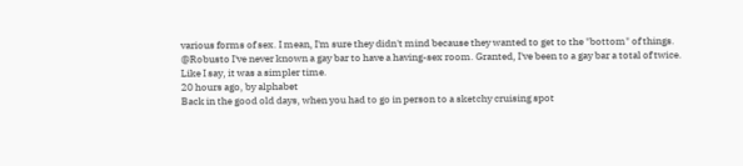various forms of sex. I mean, I'm sure they didn't mind because they wanted to get to the "bottom" of things.
@Robusto I've never known a gay bar to have a having-sex room. Granted, I've been to a gay bar a total of twice.
Like I say, it was a simpler time.
20 hours ago, by alphabet
Back in the good old days, when you had to go in person to a sketchy cruising spot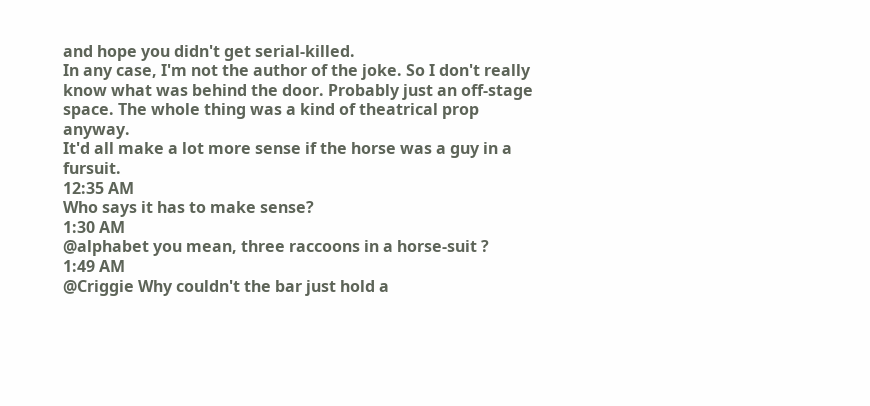and hope you didn't get serial-killed.
In any case, I'm not the author of the joke. So I don't really know what was behind the door. Probably just an off-stage space. The whole thing was a kind of theatrical prop anyway.
It'd all make a lot more sense if the horse was a guy in a fursuit.
12:35 AM
Who says it has to make sense?
1:30 AM
@alphabet you mean, three raccoons in a horse-suit ?
1:49 AM
@Criggie Why couldn't the bar just hold a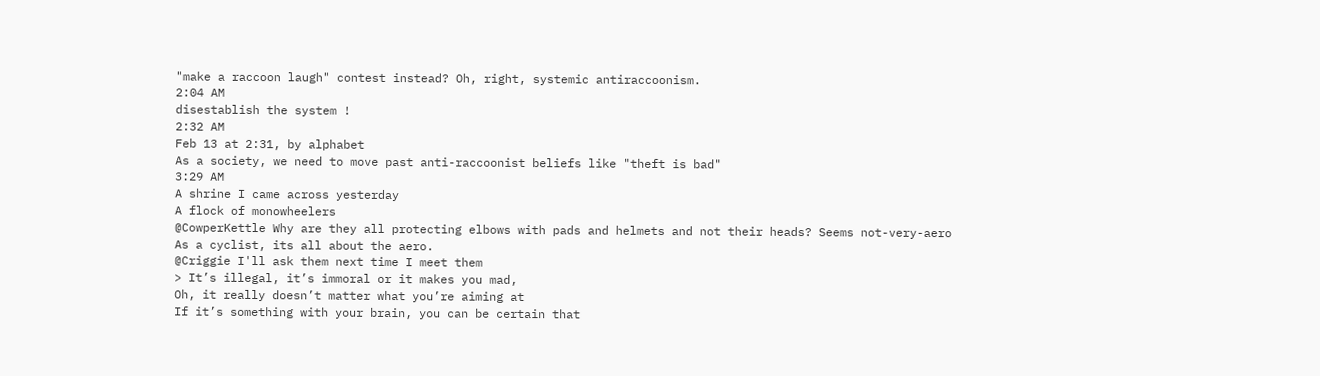"make a raccoon laugh" contest instead? Oh, right, systemic antiraccoonism.
2:04 AM
disestablish the system !
2:32 AM
Feb 13 at 2:31, by alphabet
As a society, we need to move past anti-raccoonist beliefs like "theft is bad"
3:29 AM
A shrine I came across yesterday
A flock of monowheelers
@CowperKettle Why are they all protecting elbows with pads and helmets and not their heads? Seems not-very-aero
As a cyclist, its all about the aero.
@Criggie I'll ask them next time I meet them
> It’s illegal, it’s immoral or it makes you mad,
Oh, it really doesn’t matter what you’re aiming at
If it’s something with your brain, you can be certain that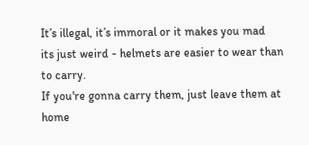It’s illegal, it’s immoral or it makes you mad
its just weird - helmets are easier to wear than to carry.
If you're gonna carry them, just leave them at home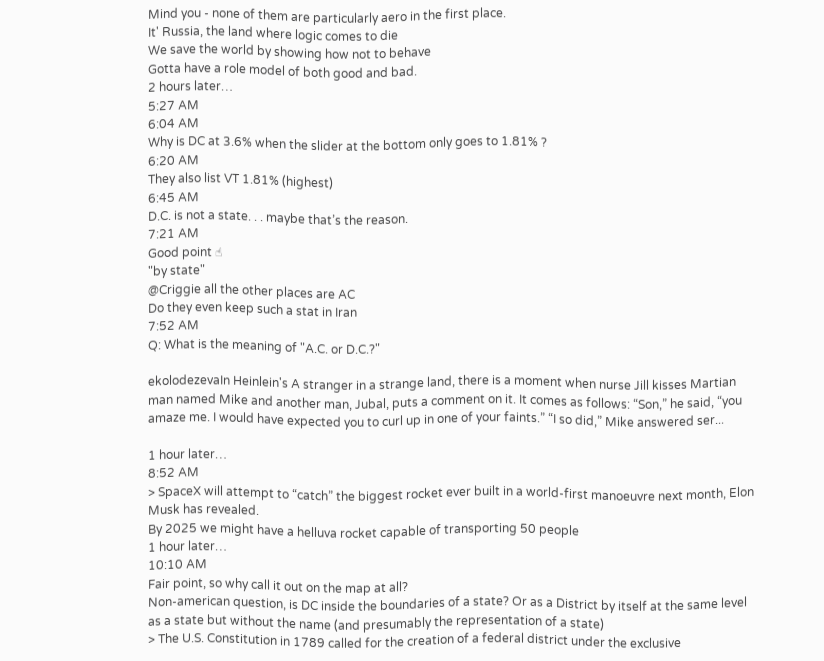Mind you - none of them are particularly aero in the first place.
It' Russia, the land where logic comes to die
We save the world by showing how not to behave
Gotta have a role model of both good and bad.
2 hours later…
5:27 AM
6:04 AM
Why is DC at 3.6% when the slider at the bottom only goes to 1.81% ?
6:20 AM
They also list VT 1.81% (highest)
6:45 AM
D.C. is not a state. . . maybe that’s the reason.
7:21 AM
Good point ☝
"by state"
@Criggie all the other places are AC
Do they even keep such a stat in Iran
7:52 AM
Q: What is the meaning of "A.C. or D.C.?"

ekolodezevaIn Heinlein's A stranger in a strange land, there is a moment when nurse Jill kisses Martian man named Mike and another man, Jubal, puts a comment on it. It comes as follows: “Son,” he said, “you amaze me. I would have expected you to curl up in one of your faints.” “I so did,” Mike answered ser...

1 hour later…
8:52 AM
> SpaceX will attempt to “catch” the biggest rocket ever built in a world-first manoeuvre next month, Elon Musk has revealed.
By 2025 we might have a helluva rocket capable of transporting 50 people
1 hour later…
10:10 AM
Fair point, so why call it out on the map at all?
Non-american question, is DC inside the boundaries of a state? Or as a District by itself at the same level as a state but without the name (and presumably the representation of a state)
> The U.S. Constitution in 1789 called for the creation of a federal district under the exclusive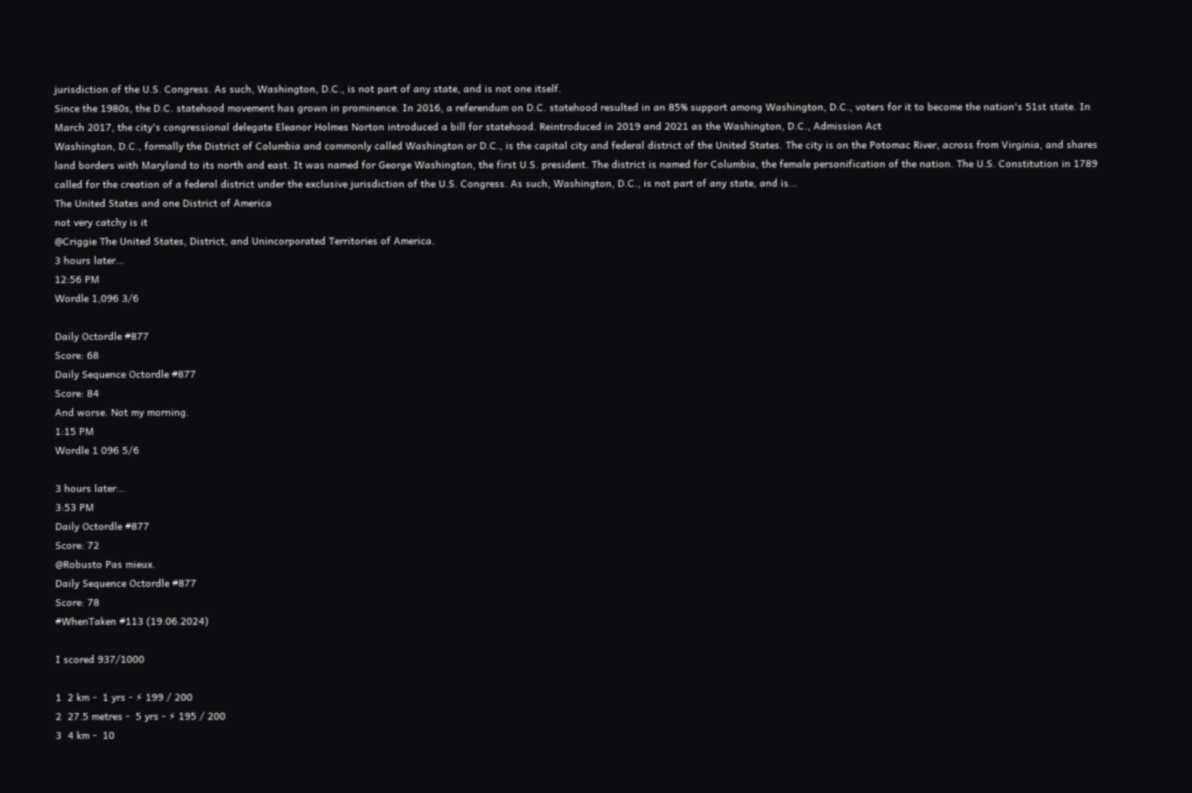jurisdiction of the U.S. Congress. As such, Washington, D.C., is not part of any state, and is not one itself.
Since the 1980s, the D.C. statehood movement has grown in prominence. In 2016, a referendum on D.C. statehood resulted in an 85% support among Washington, D.C., voters for it to become the nation's 51st state. In March 2017, the city's congressional delegate Eleanor Holmes Norton introduced a bill for statehood. Reintroduced in 2019 and 2021 as the Washington, D.C., Admission Act
Washington, D.C., formally the District of Columbia and commonly called Washington or D.C., is the capital city and federal district of the United States. The city is on the Potomac River, across from Virginia, and shares land borders with Maryland to its north and east. It was named for George Washington, the first U.S. president. The district is named for Columbia, the female personification of the nation. The U.S. Constitution in 1789 called for the creation of a federal district under the exclusive jurisdiction of the U.S. Congress. As such, Washington, D.C., is not part of any state, and is...
The United States and one District of America
not very catchy is it
@Criggie The United States, District, and Unincorporated Territories of America.
3 hours later…
12:56 PM
Wordle 1,096 3/6

Daily Octordle #877
Score: 68
Daily Sequence Octordle #877
Score: 84
And worse. Not my morning.
1:15 PM
Wordle 1 096 5/6

3 hours later…
3:53 PM
Daily Octordle #877
Score: 72
@Robusto Pas mieux.
Daily Sequence Octordle #877
Score: 78
#WhenTaken #113 (19.06.2024)

I scored 937/1000

1  2 km -  1 yrs - ⚡ 199 / 200
2  27.5 metres -  5 yrs - ⚡ 195 / 200
3  4 km -  10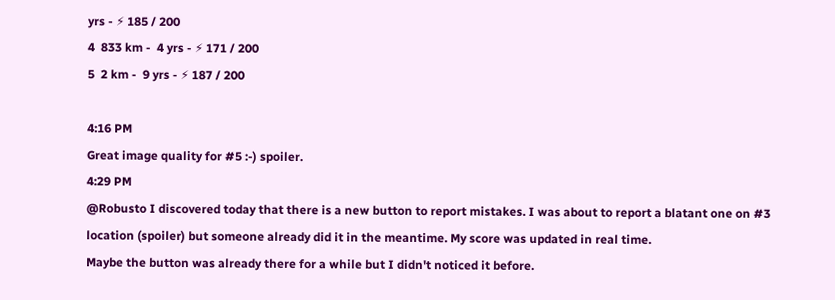yrs - ⚡ 185 / 200
4  833 km -  4 yrs - ⚡ 171 / 200
5  2 km -  9 yrs - ⚡ 187 / 200

4:16 PM
Great image quality for #5 :-) spoiler.
4:29 PM
@Robusto I discovered today that there is a new button to report mistakes. I was about to report a blatant one on #3 location (spoiler) but someone already did it in the meantime. My score was updated in real time.
Maybe the button was already there for a while but I didn't noticed it before.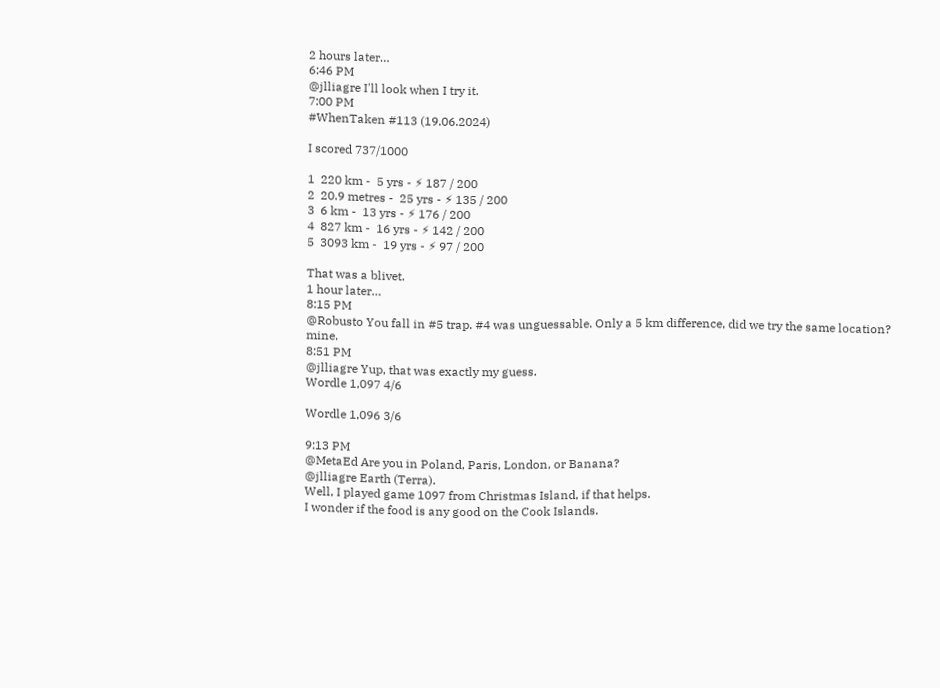2 hours later…
6:46 PM
@jlliagre I'll look when I try it.
7:00 PM
#WhenTaken #113 (19.06.2024)

I scored 737/1000

1  220 km -  5 yrs - ⚡ 187 / 200
2  20.9 metres -  25 yrs - ⚡ 135 / 200
3  6 km -  13 yrs - ⚡ 176 / 200
4  827 km -  16 yrs - ⚡ 142 / 200
5  3093 km -  19 yrs - ⚡ 97 / 200

That was a blivet.
1 hour later…
8:15 PM
@Robusto You fall in #5 trap. #4 was unguessable. Only a 5 km difference, did we try the same location? mine.
8:51 PM
@jlliagre Yup, that was exactly my guess.
Wordle 1,097 4/6

Wordle 1,096 3/6

9:13 PM
@MetaEd Are you in Poland, Paris, London, or Banana?
@jlliagre Earth (Terra).
Well, I played game 1097 from Christmas Island, if that helps.
I wonder if the food is any good on the Cook Islands.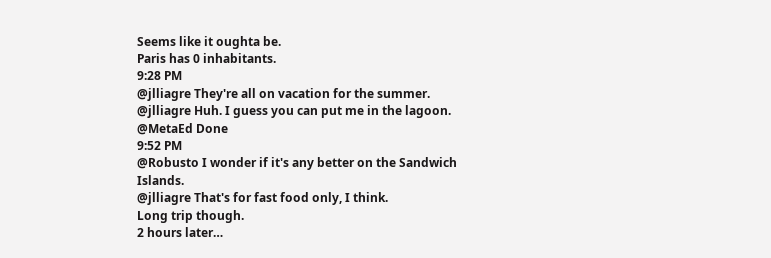Seems like it oughta be.
Paris has 0 inhabitants.
9:28 PM
@jlliagre They're all on vacation for the summer.
@jlliagre Huh. I guess you can put me in the lagoon.
@MetaEd Done
9:52 PM
@Robusto I wonder if it's any better on the Sandwich Islands.
@jlliagre That's for fast food only, I think.
Long trip though.
2 hours later…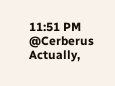11:51 PM
@Cerberus Actually,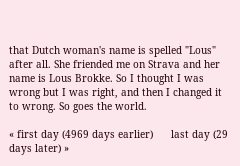that Dutch woman's name is spelled "Lous" after all. She friended me on Strava and her name is Lous Brokke. So I thought I was wrong but I was right, and then I changed it to wrong. So goes the world.

« first day (4969 days earlier)      last day (29 days later) »